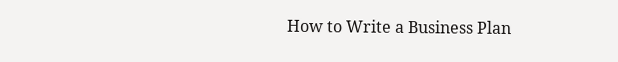How to Write a Business Plan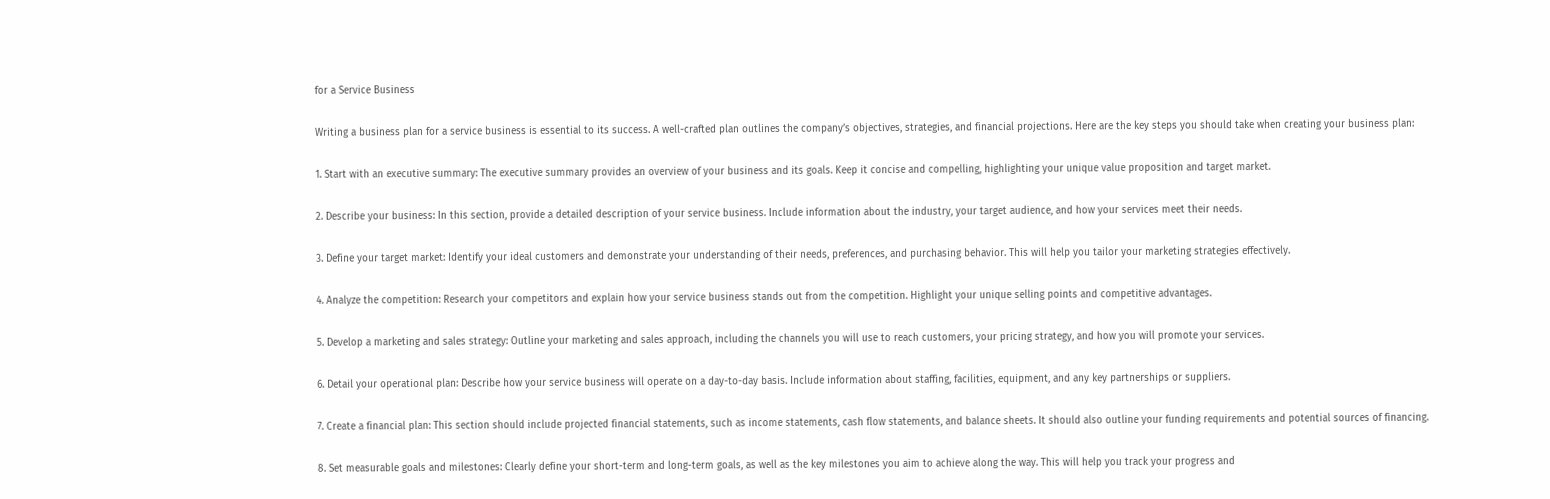for a Service Business

Writing a business plan for a service business is essential to its success. A well-crafted plan outlines the company’s objectives, strategies, and financial projections. Here are the key steps you should take when creating your business plan:

1. Start with an executive summary: The executive summary provides an overview of your business and its goals. Keep it concise and compelling, highlighting your unique value proposition and target market.

2. Describe your business: In this section, provide a detailed description of your service business. Include information about the industry, your target audience, and how your services meet their needs.

3. Define your target market: Identify your ideal customers and demonstrate your understanding of their needs, preferences, and purchasing behavior. This will help you tailor your marketing strategies effectively.

4. Analyze the competition: Research your competitors and explain how your service business stands out from the competition. Highlight your unique selling points and competitive advantages.

5. Develop a marketing and sales strategy: Outline your marketing and sales approach, including the channels you will use to reach customers, your pricing strategy, and how you will promote your services.

6. Detail your operational plan: Describe how your service business will operate on a day-to-day basis. Include information about staffing, facilities, equipment, and any key partnerships or suppliers.

7. Create a financial plan: This section should include projected financial statements, such as income statements, cash flow statements, and balance sheets. It should also outline your funding requirements and potential sources of financing.

8. Set measurable goals and milestones: Clearly define your short-term and long-term goals, as well as the key milestones you aim to achieve along the way. This will help you track your progress and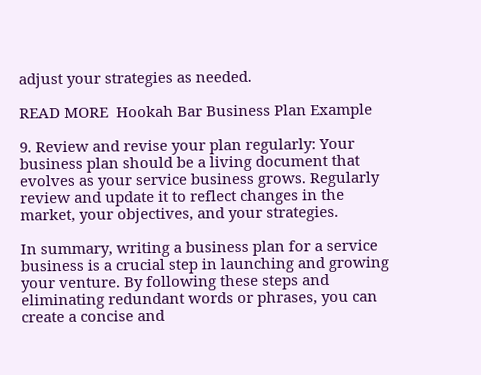adjust your strategies as needed.

READ MORE  Hookah Bar Business Plan Example

9. Review and revise your plan regularly: Your business plan should be a living document that evolves as your service business grows. Regularly review and update it to reflect changes in the market, your objectives, and your strategies.

In summary, writing a business plan for a service business is a crucial step in launching and growing your venture. By following these steps and eliminating redundant words or phrases, you can create a concise and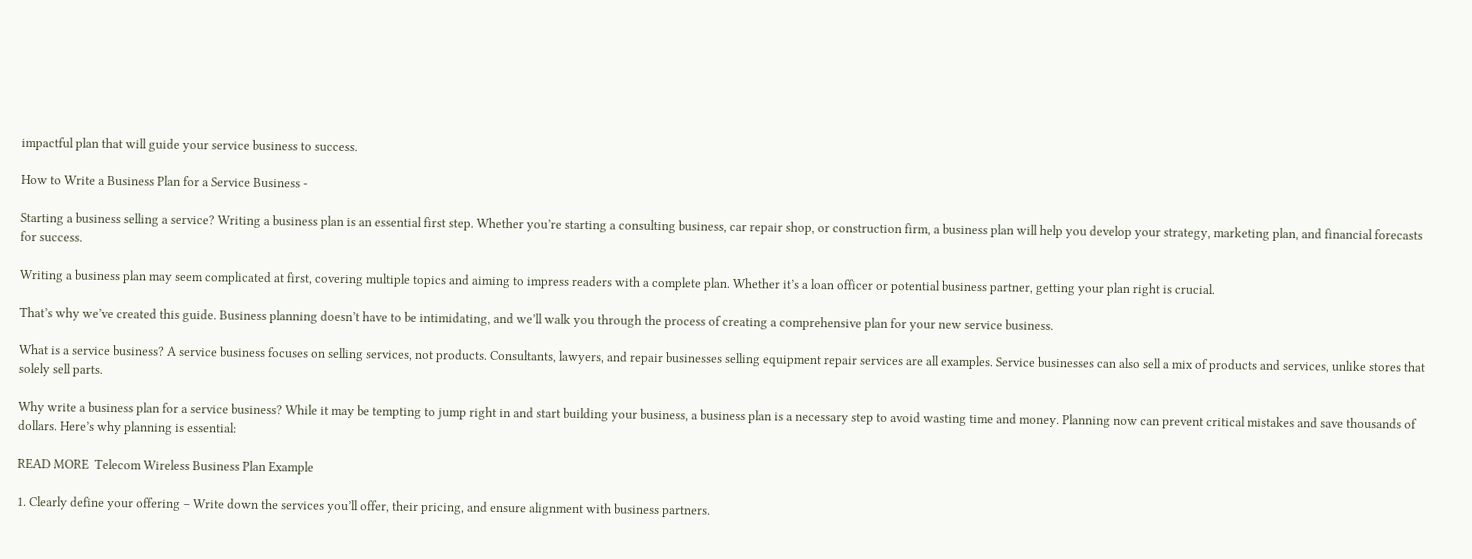impactful plan that will guide your service business to success.

How to Write a Business Plan for a Service Business -

Starting a business selling a service? Writing a business plan is an essential first step. Whether you’re starting a consulting business, car repair shop, or construction firm, a business plan will help you develop your strategy, marketing plan, and financial forecasts for success.

Writing a business plan may seem complicated at first, covering multiple topics and aiming to impress readers with a complete plan. Whether it’s a loan officer or potential business partner, getting your plan right is crucial.

That’s why we’ve created this guide. Business planning doesn’t have to be intimidating, and we’ll walk you through the process of creating a comprehensive plan for your new service business.

What is a service business? A service business focuses on selling services, not products. Consultants, lawyers, and repair businesses selling equipment repair services are all examples. Service businesses can also sell a mix of products and services, unlike stores that solely sell parts.

Why write a business plan for a service business? While it may be tempting to jump right in and start building your business, a business plan is a necessary step to avoid wasting time and money. Planning now can prevent critical mistakes and save thousands of dollars. Here’s why planning is essential:

READ MORE  Telecom Wireless Business Plan Example

1. Clearly define your offering – Write down the services you’ll offer, their pricing, and ensure alignment with business partners.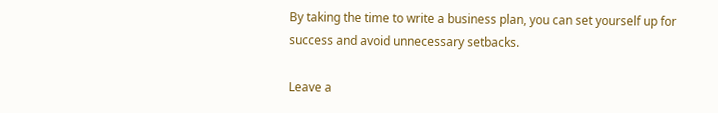By taking the time to write a business plan, you can set yourself up for success and avoid unnecessary setbacks.

Leave a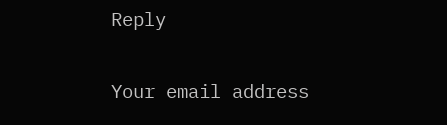Reply

Your email address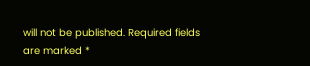will not be published. Required fields are marked *